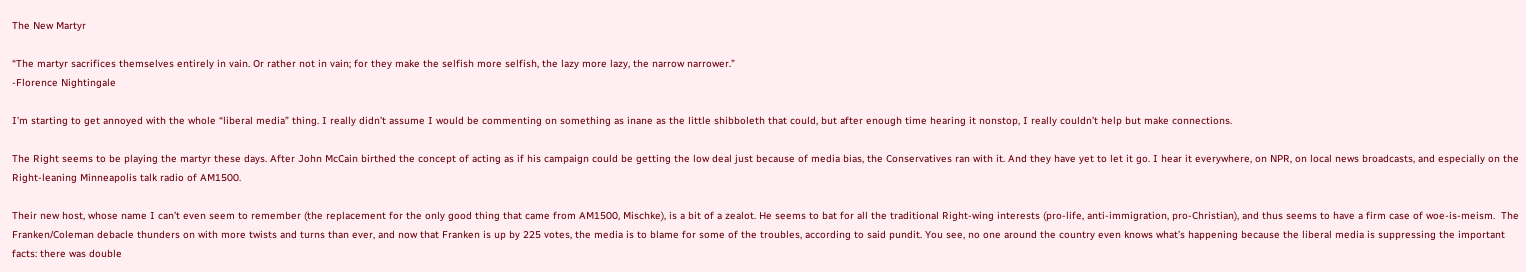The New Martyr

“The martyr sacrifices themselves entirely in vain. Or rather not in vain; for they make the selfish more selfish, the lazy more lazy, the narrow narrower.”
-Florence Nightingale

I’m starting to get annoyed with the whole “liberal media” thing. I really didn’t assume I would be commenting on something as inane as the little shibboleth that could, but after enough time hearing it nonstop, I really couldn’t help but make connections.

The Right seems to be playing the martyr these days. After John McCain birthed the concept of acting as if his campaign could be getting the low deal just because of media bias, the Conservatives ran with it. And they have yet to let it go. I hear it everywhere, on NPR, on local news broadcasts, and especially on the Right-leaning Minneapolis talk radio of AM1500.

Their new host, whose name I can’t even seem to remember (the replacement for the only good thing that came from AM1500, Mischke), is a bit of a zealot. He seems to bat for all the traditional Right-wing interests (pro-life, anti-immigration, pro-Christian), and thus seems to have a firm case of woe-is-meism.  The Franken/Coleman debacle thunders on with more twists and turns than ever, and now that Franken is up by 225 votes, the media is to blame for some of the troubles, according to said pundit. You see, no one around the country even knows what’s happening because the liberal media is suppressing the important facts: there was double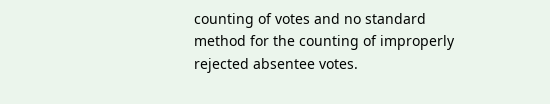counting of votes and no standard method for the counting of improperly rejected absentee votes.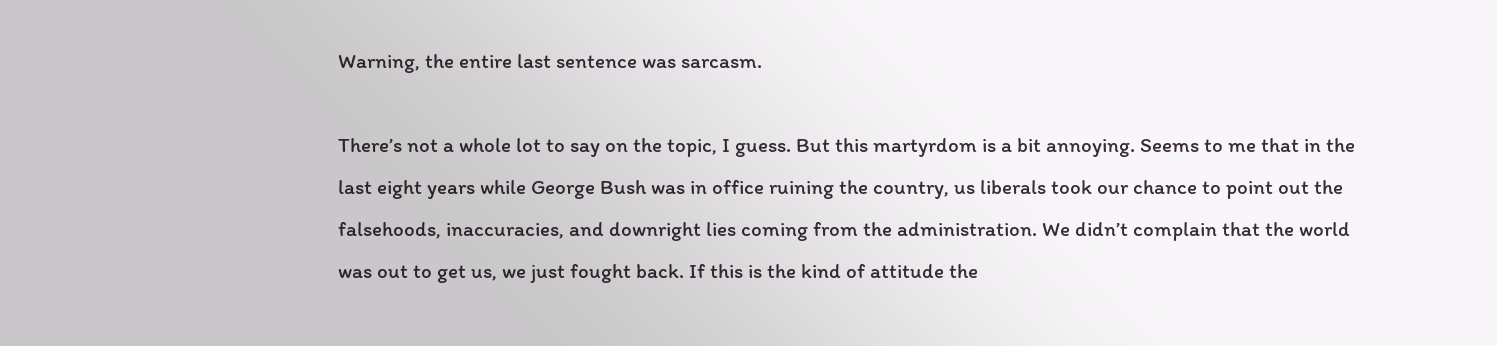Warning, the entire last sentence was sarcasm.

There’s not a whole lot to say on the topic, I guess. But this martyrdom is a bit annoying. Seems to me that in the last eight years while George Bush was in office ruining the country, us liberals took our chance to point out the falsehoods, inaccuracies, and downright lies coming from the administration. We didn’t complain that the world was out to get us, we just fought back. If this is the kind of attitude the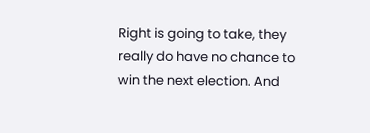Right is going to take, they really do have no chance to win the next election. And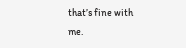that’s fine with me.